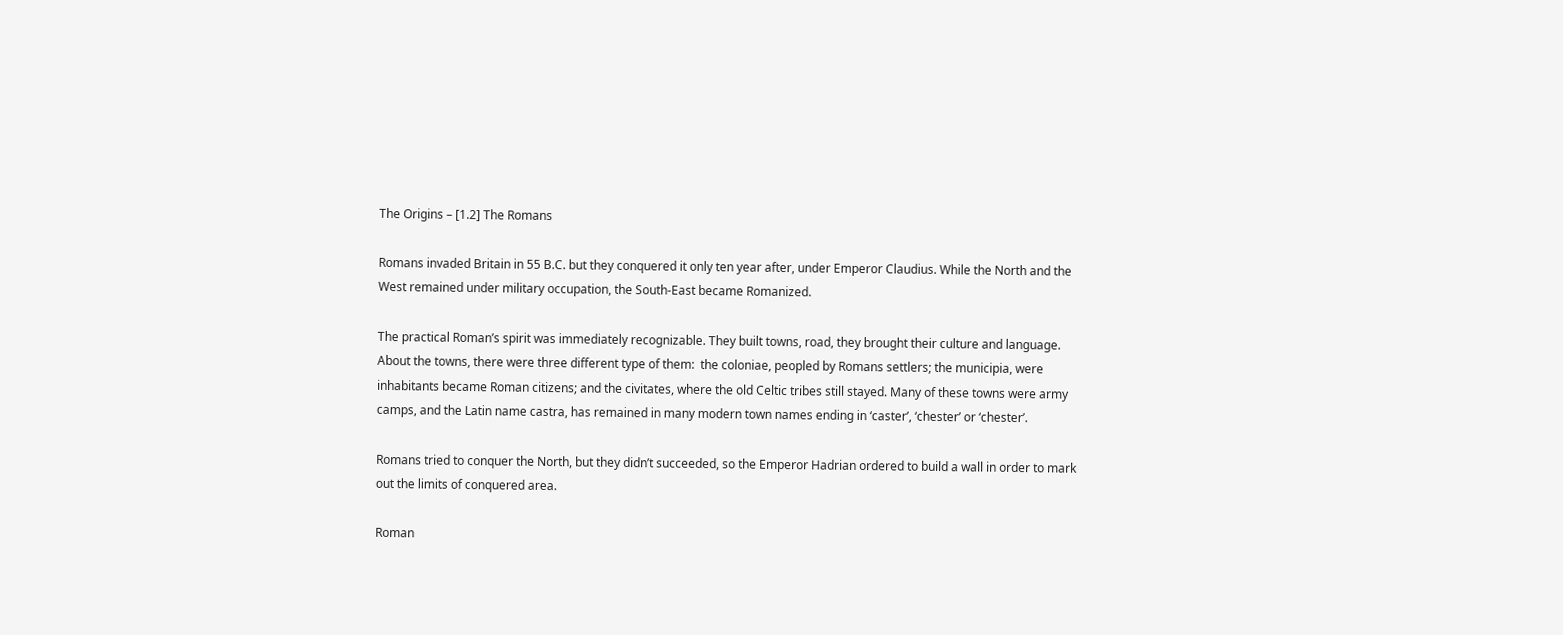The Origins – [1.2] The Romans

Romans invaded Britain in 55 B.C. but they conquered it only ten year after, under Emperor Claudius. While the North and the West remained under military occupation, the South-East became Romanized.

The practical Roman’s spirit was immediately recognizable. They built towns, road, they brought their culture and language. About the towns, there were three different type of them:  the coloniae, peopled by Romans settlers; the municipia, were inhabitants became Roman citizens; and the civitates, where the old Celtic tribes still stayed. Many of these towns were army camps, and the Latin name castra, has remained in many modern town names ending in ‘caster’, ‘chester’ or ‘chester’.

Romans tried to conquer the North, but they didn’t succeeded, so the Emperor Hadrian ordered to build a wall in order to mark out the limits of conquered area.

Roman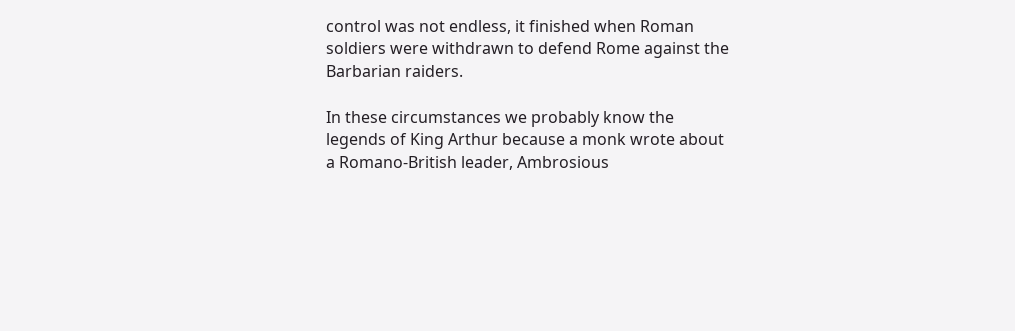control was not endless, it finished when Roman soldiers were withdrawn to defend Rome against the Barbarian raiders.

In these circumstances we probably know the legends of King Arthur because a monk wrote about a Romano-British leader, Ambrosious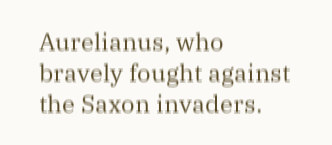Aurelianus, who bravely fought against the Saxon invaders.